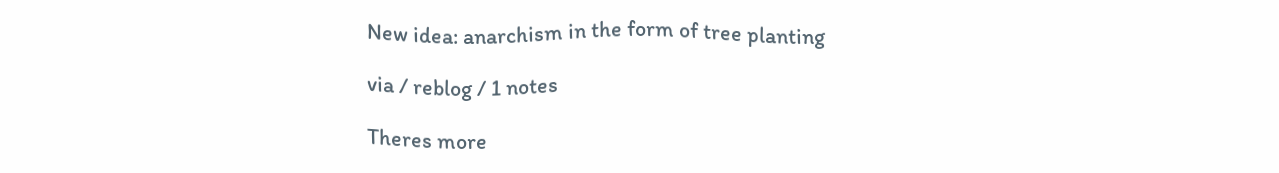New idea: anarchism in the form of tree planting

via / reblog / 1 notes

Theres more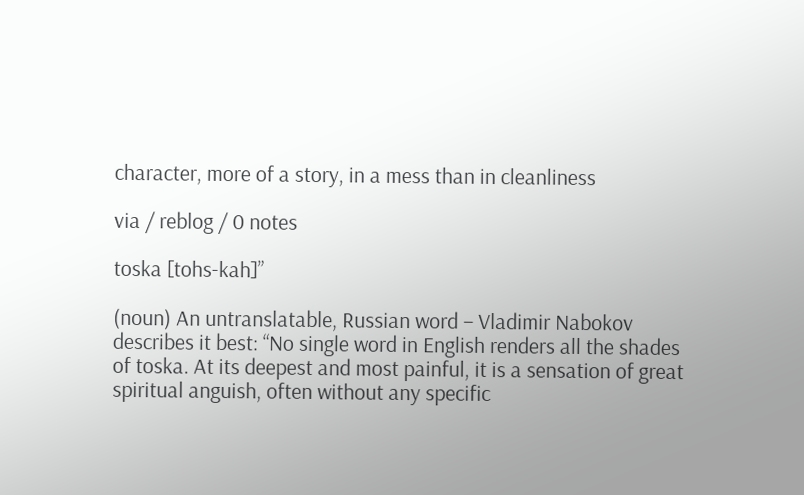character, more of a story, in a mess than in cleanliness

via / reblog / 0 notes

toska [tohs-kah]”

(noun) An untranslatable, Russian word – Vladimir Nabokov describes it best: “No single word in English renders all the shades of toska. At its deepest and most painful, it is a sensation of great spiritual anguish, often without any specific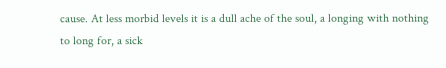cause. At less morbid levels it is a dull ache of the soul, a longing with nothing to long for, a sick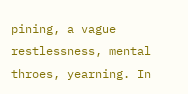pining, a vague restlessness, mental throes, yearning. In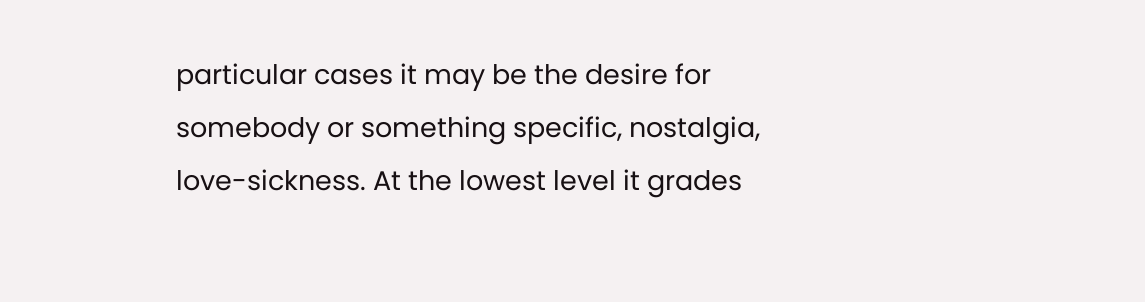particular cases it may be the desire for somebody or something specific, nostalgia, love-sickness. At the lowest level it grades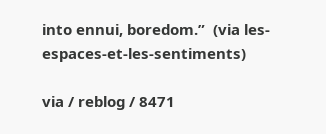into ennui, boredom.”  (via les-espaces-et-les-sentiments)

via / reblog / 8471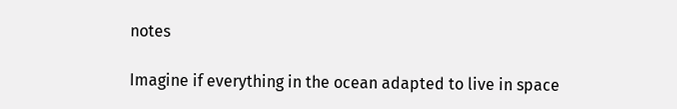notes

Imagine if everything in the ocean adapted to live in space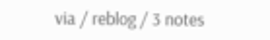via / reblog / 3 notes